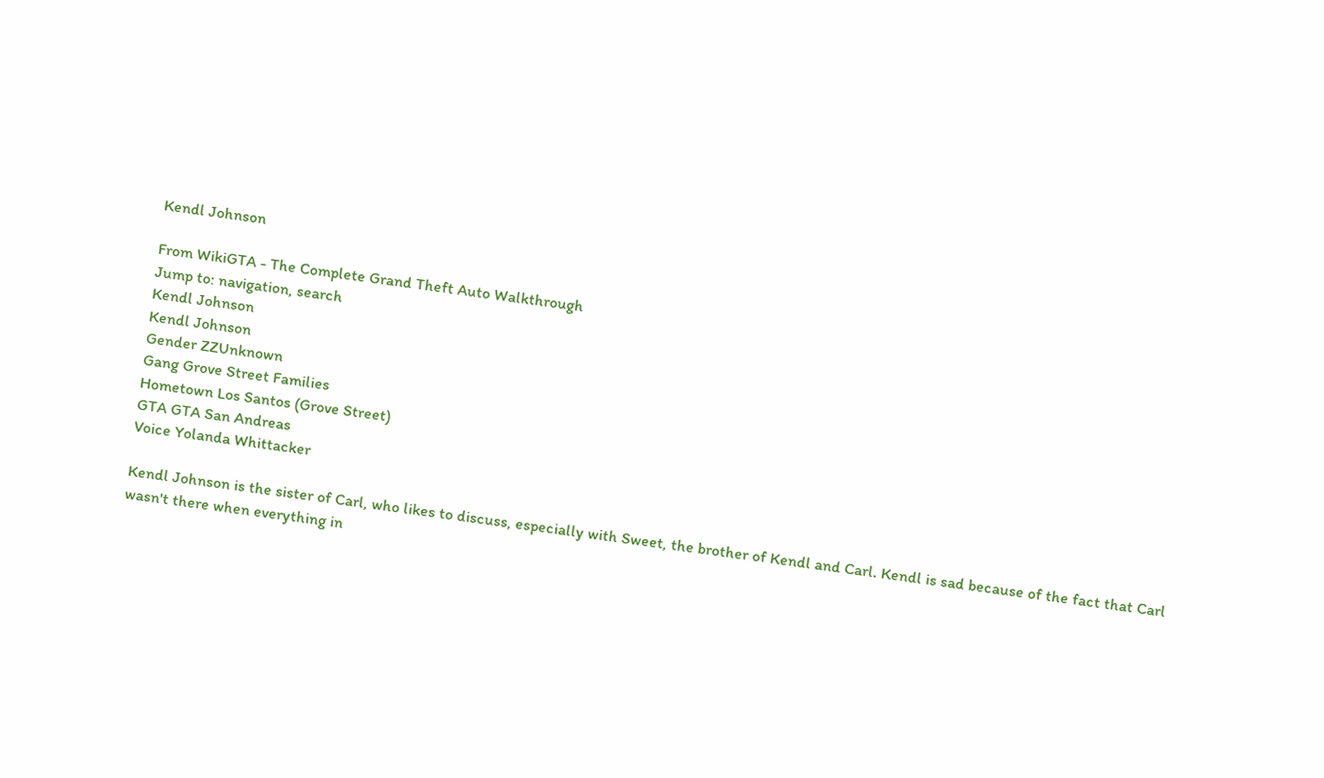Kendl Johnson

From WikiGTA - The Complete Grand Theft Auto Walkthrough
Jump to: navigation, search
Kendl Johnson
Kendl Johnson
Gender ZZUnknown
Gang Grove Street Families
Hometown Los Santos (Grove Street)
GTA GTA San Andreas
Voice Yolanda Whittacker

Kendl Johnson is the sister of Carl, who likes to discuss, especially with Sweet, the brother of Kendl and Carl. Kendl is sad because of the fact that Carl wasn't there when everything in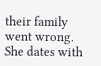their family went wrong. She dates with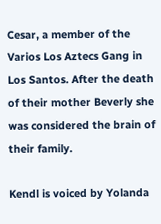Cesar, a member of the Varios Los Aztecs Gang in Los Santos. After the death of their mother Beverly she was considered the brain of their family.

Kendl is voiced by Yolanda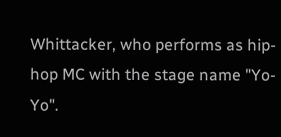Whittacker, who performs as hip-hop MC with the stage name "Yo-Yo".